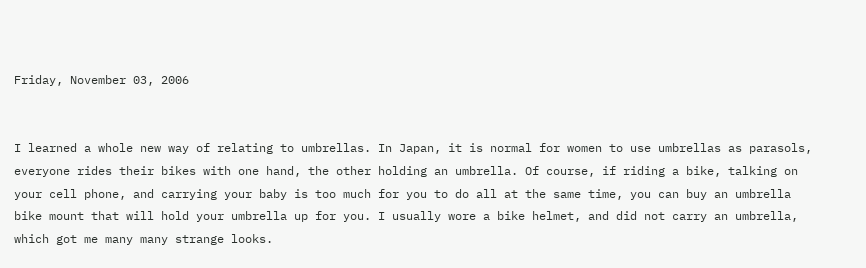Friday, November 03, 2006


I learned a whole new way of relating to umbrellas. In Japan, it is normal for women to use umbrellas as parasols, everyone rides their bikes with one hand, the other holding an umbrella. Of course, if riding a bike, talking on your cell phone, and carrying your baby is too much for you to do all at the same time, you can buy an umbrella bike mount that will hold your umbrella up for you. I usually wore a bike helmet, and did not carry an umbrella, which got me many many strange looks.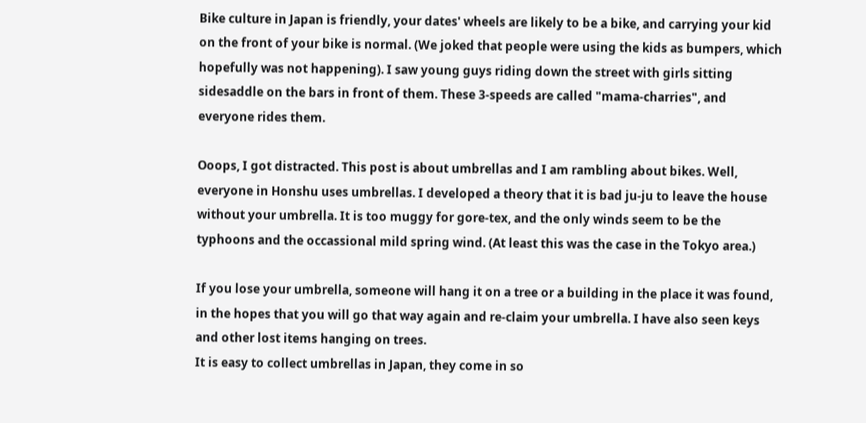Bike culture in Japan is friendly, your dates' wheels are likely to be a bike, and carrying your kid on the front of your bike is normal. (We joked that people were using the kids as bumpers, which hopefully was not happening). I saw young guys riding down the street with girls sitting sidesaddle on the bars in front of them. These 3-speeds are called "mama-charries", and everyone rides them.

Ooops, I got distracted. This post is about umbrellas and I am rambling about bikes. Well, everyone in Honshu uses umbrellas. I developed a theory that it is bad ju-ju to leave the house without your umbrella. It is too muggy for gore-tex, and the only winds seem to be the typhoons and the occassional mild spring wind. (At least this was the case in the Tokyo area.)

If you lose your umbrella, someone will hang it on a tree or a building in the place it was found, in the hopes that you will go that way again and re-claim your umbrella. I have also seen keys and other lost items hanging on trees.
It is easy to collect umbrellas in Japan, they come in so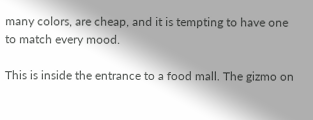many colors, are cheap, and it is tempting to have one to match every mood.

This is inside the entrance to a food mall. The gizmo on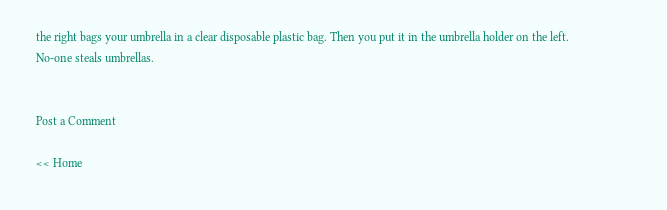the right bags your umbrella in a clear disposable plastic bag. Then you put it in the umbrella holder on the left. No-one steals umbrellas.


Post a Comment

<< Home